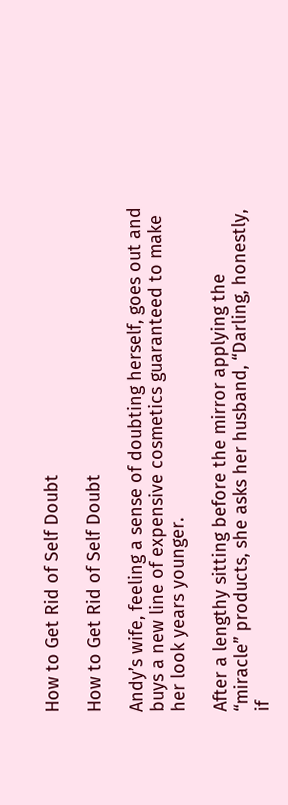How to Get Rid of Self Doubt

How to Get Rid of Self Doubt

Andy’s wife, feeling a sense of doubting herself, goes out and buys a new line of expensive cosmetics guaranteed to make her look years younger.

After a lengthy sitting before the mirror applying the “miracle” products, she asks her husband, “Darling, honestly, if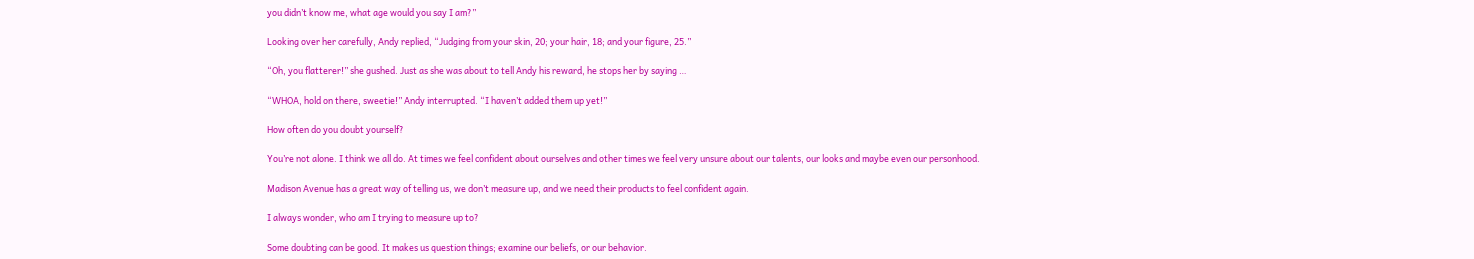you didn’t know me, what age would you say I am?”

Looking over her carefully, Andy replied, “Judging from your skin, 20; your hair, 18; and your figure, 25.”

“Oh, you flatterer!” she gushed. Just as she was about to tell Andy his reward, he stops her by saying …

“WHOA, hold on there, sweetie!” Andy interrupted. “I haven’t added them up yet!”

How often do you doubt yourself?

You’re not alone. I think we all do. At times we feel confident about ourselves and other times we feel very unsure about our talents, our looks and maybe even our personhood.

Madison Avenue has a great way of telling us, we don’t measure up, and we need their products to feel confident again.

I always wonder, who am I trying to measure up to?

Some doubting can be good. It makes us question things; examine our beliefs, or our behavior.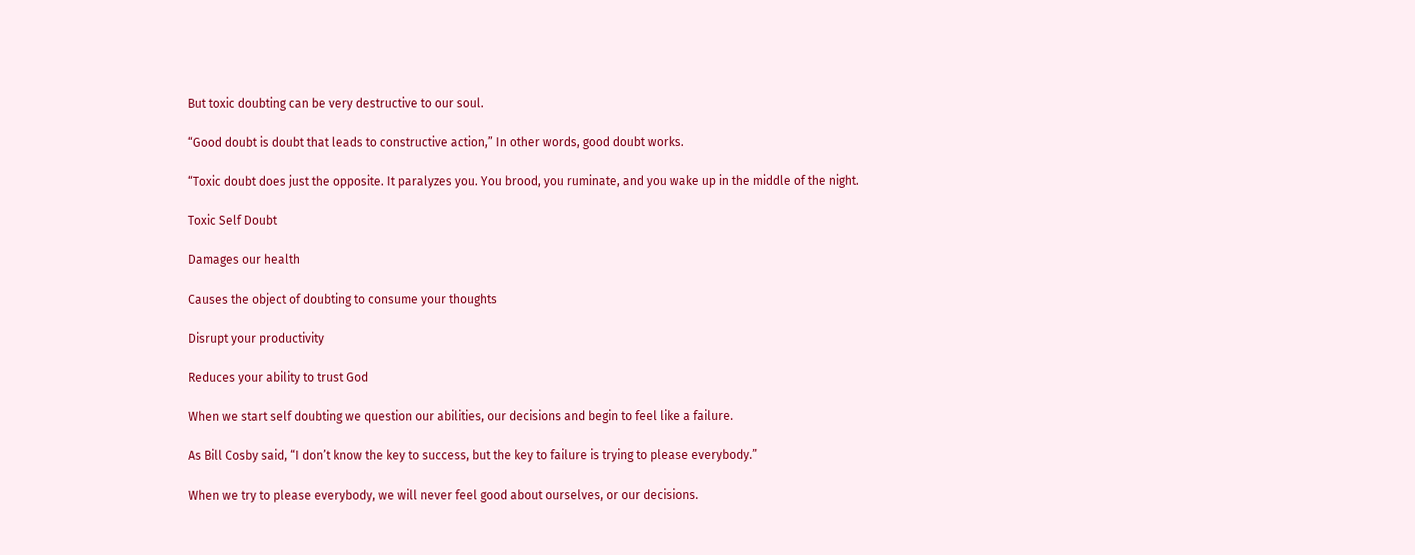But toxic doubting can be very destructive to our soul.

“Good doubt is doubt that leads to constructive action,” In other words, good doubt works.

“Toxic doubt does just the opposite. It paralyzes you. You brood, you ruminate, and you wake up in the middle of the night.

Toxic Self Doubt

Damages our health

Causes the object of doubting to consume your thoughts

Disrupt your productivity

Reduces your ability to trust God

When we start self doubting we question our abilities, our decisions and begin to feel like a failure.

As Bill Cosby said, “I don’t know the key to success, but the key to failure is trying to please everybody.”

When we try to please everybody, we will never feel good about ourselves, or our decisions.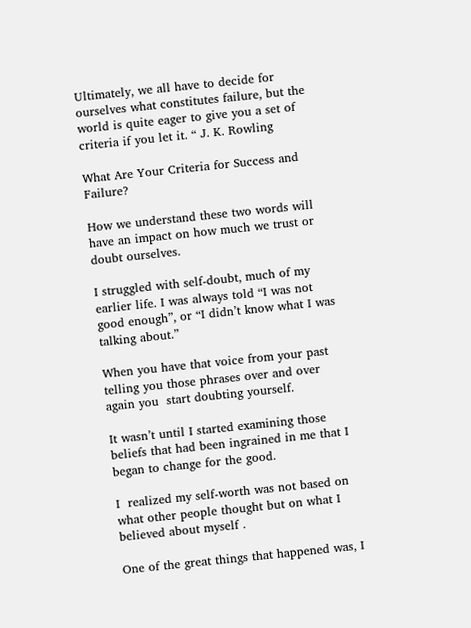Ultimately, we all have to decide for ourselves what constitutes failure, but the world is quite eager to give you a set of criteria if you let it. “ J. K. Rowling

What Are Your Criteria for Success and Failure?

How we understand these two words will have an impact on how much we trust or doubt ourselves.

I struggled with self-doubt, much of my earlier life. I was always told “I was not good enough”, or “I didn’t know what I was talking about.”

When you have that voice from your past telling you those phrases over and over again you  start doubting yourself.

It wasn’t until I started examining those beliefs that had been ingrained in me that I began to change for the good.

I  realized my self-worth was not based on what other people thought but on what I believed about myself .

One of the great things that happened was, I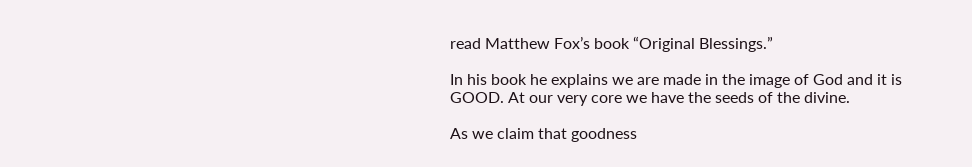read Matthew Fox’s book “Original Blessings.”

In his book he explains we are made in the image of God and it is GOOD. At our very core we have the seeds of the divine.

As we claim that goodness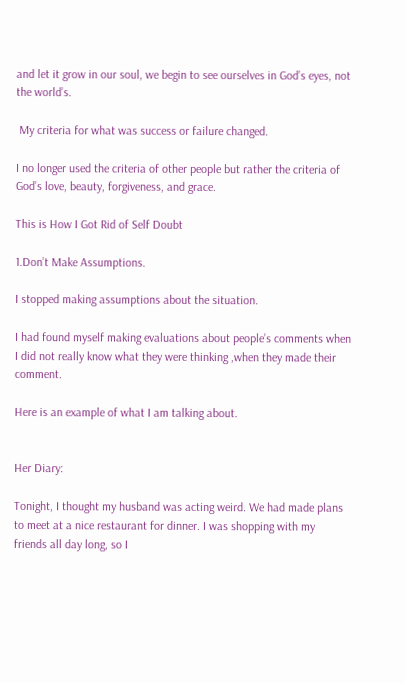and let it grow in our soul, we begin to see ourselves in God’s eyes, not the world’s.

 My criteria for what was success or failure changed.

I no longer used the criteria of other people but rather the criteria of God’s love, beauty, forgiveness, and grace.

This is How I Got Rid of Self Doubt

1.Don’t Make Assumptions.

I stopped making assumptions about the situation.

I had found myself making evaluations about people’s comments when I did not really know what they were thinking ,when they made their comment.

Here is an example of what I am talking about.


Her Diary:

Tonight, I thought my husband was acting weird. We had made plans to meet at a nice restaurant for dinner. I was shopping with my friends all day long, so I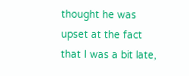thought he was upset at the fact that I was a bit late,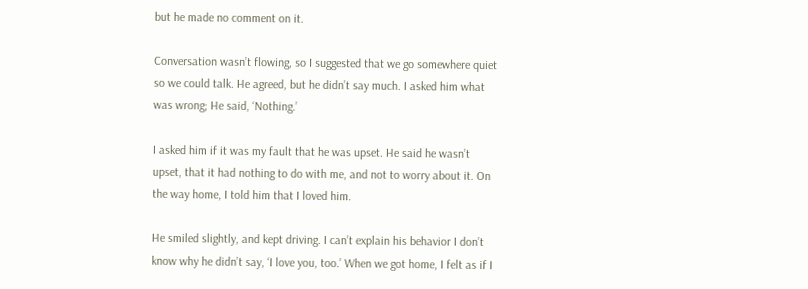but he made no comment on it.

Conversation wasn’t flowing, so I suggested that we go somewhere quiet so we could talk. He agreed, but he didn’t say much. I asked him what was wrong; He said, ‘Nothing.’

I asked him if it was my fault that he was upset. He said he wasn’t upset, that it had nothing to do with me, and not to worry about it. On the way home, I told him that I loved him.

He smiled slightly, and kept driving. I can’t explain his behavior I don’t know why he didn’t say, ‘I love you, too.’ When we got home, I felt as if I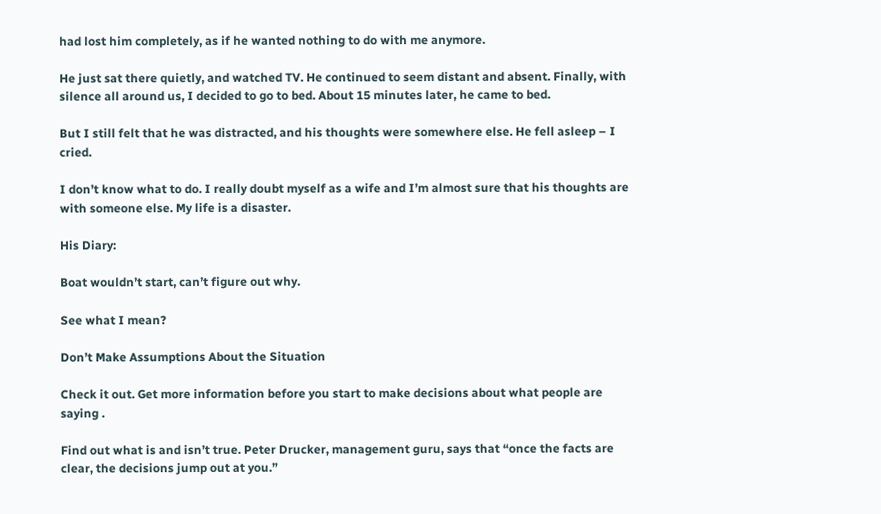had lost him completely, as if he wanted nothing to do with me anymore.

He just sat there quietly, and watched TV. He continued to seem distant and absent. Finally, with silence all around us, I decided to go to bed. About 15 minutes later, he came to bed.

But I still felt that he was distracted, and his thoughts were somewhere else. He fell asleep – I cried.

I don’t know what to do. I really doubt myself as a wife and I’m almost sure that his thoughts are with someone else. My life is a disaster.

His Diary:

Boat wouldn’t start, can’t figure out why.

See what I mean?

Don’t Make Assumptions About the Situation

Check it out. Get more information before you start to make decisions about what people are saying .

Find out what is and isn’t true. Peter Drucker, management guru, says that “once the facts are clear, the decisions jump out at you.”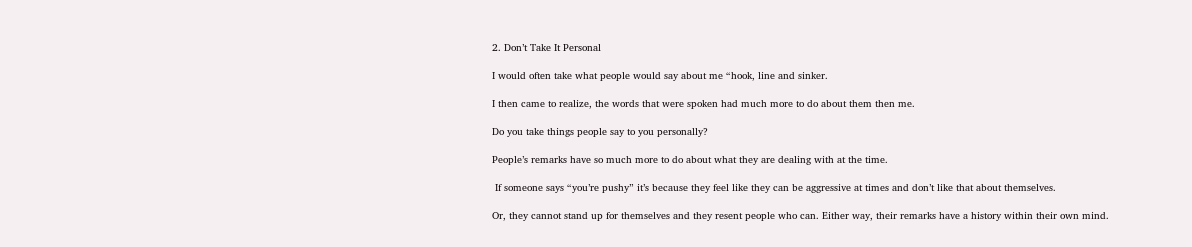2. Don’t Take It Personal

I would often take what people would say about me “hook, line and sinker.

I then came to realize, the words that were spoken had much more to do about them then me.

Do you take things people say to you personally?

People’s remarks have so much more to do about what they are dealing with at the time.

 If someone says “you’re pushy” it’s because they feel like they can be aggressive at times and don’t like that about themselves.

Or, they cannot stand up for themselves and they resent people who can. Either way, their remarks have a history within their own mind.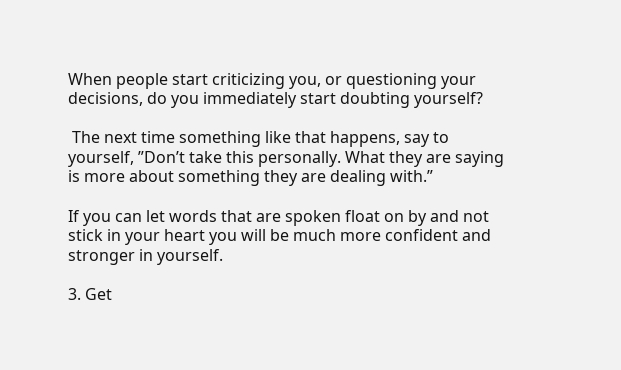When people start criticizing you, or questioning your decisions, do you immediately start doubting yourself?

 The next time something like that happens, say to yourself, ”Don’t take this personally. What they are saying is more about something they are dealing with.”

If you can let words that are spoken float on by and not stick in your heart you will be much more confident and stronger in yourself.

3. Get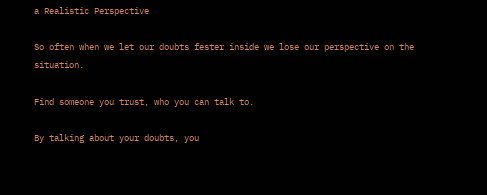a Realistic Perspective

So often when we let our doubts fester inside we lose our perspective on the situation.

Find someone you trust, who you can talk to.

By talking about your doubts, you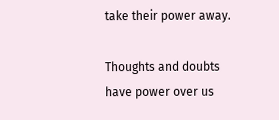take their power away.

Thoughts and doubts have power over us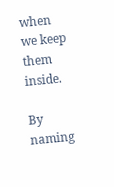when we keep them inside.

By naming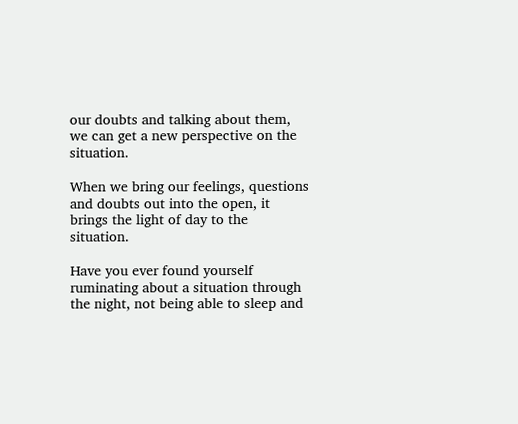our doubts and talking about them, we can get a new perspective on the situation.

When we bring our feelings, questions and doubts out into the open, it brings the light of day to the situation.

Have you ever found yourself ruminating about a situation through the night, not being able to sleep and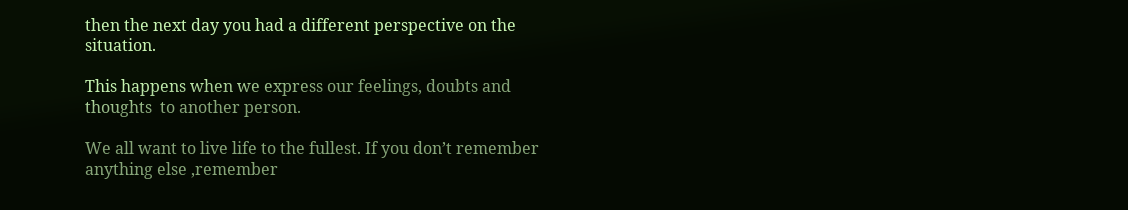then the next day you had a different perspective on the situation.

This happens when we express our feelings, doubts and thoughts  to another person.

We all want to live life to the fullest. If you don’t remember anything else ,remember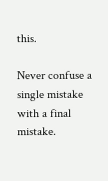this.

Never confuse a single mistake with a final mistake.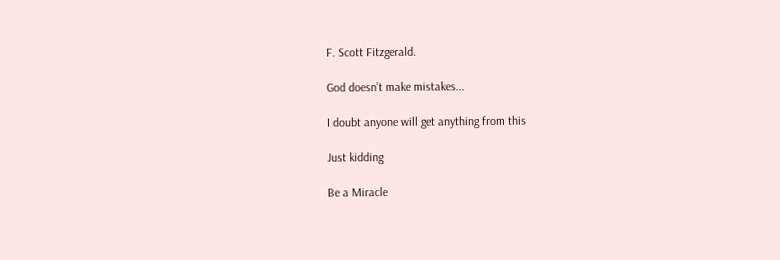F. Scott Fitzgerald.

God doesn’t make mistakes...

I doubt anyone will get anything from this

Just kidding

Be a Miracle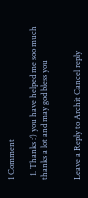1 Comment

  1. Thanks :’) you have helped me soo much thanks a lot and may god bless you


Leave a Reply to Archit Cancel reply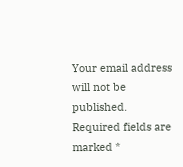Your email address will not be published. Required fields are marked *